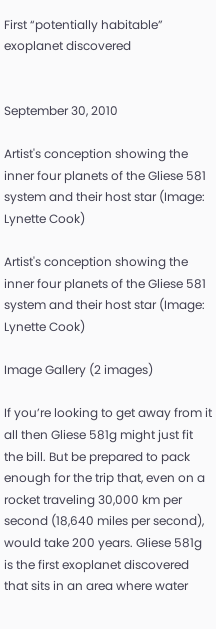First “potentially habitable” exoplanet discovered


September 30, 2010

Artist's conception showing the inner four planets of the Gliese 581 system and their host star (Image: Lynette Cook)

Artist's conception showing the inner four planets of the Gliese 581 system and their host star (Image: Lynette Cook)

Image Gallery (2 images)

If you’re looking to get away from it all then Gliese 581g might just fit the bill. But be prepared to pack enough for the trip that, even on a rocket traveling 30,000 km per second (18,640 miles per second), would take 200 years. Gliese 581g is the first exoplanet discovered that sits in an area where water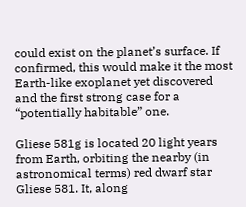could exist on the planet’s surface. If confirmed, this would make it the most Earth-like exoplanet yet discovered and the first strong case for a “potentially habitable” one.

Gliese 581g is located 20 light years from Earth, orbiting the nearby (in astronomical terms) red dwarf star Gliese 581. It, along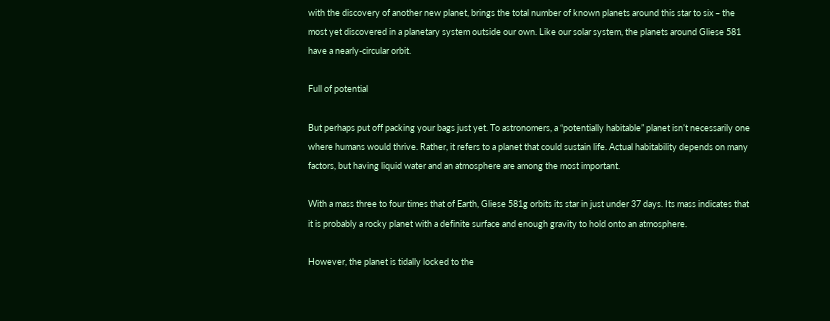with the discovery of another new planet, brings the total number of known planets around this star to six – the most yet discovered in a planetary system outside our own. Like our solar system, the planets around Gliese 581 have a nearly-circular orbit.

Full of potential

But perhaps put off packing your bags just yet. To astronomers, a “potentially habitable” planet isn’t necessarily one where humans would thrive. Rather, it refers to a planet that could sustain life. Actual habitability depends on many factors, but having liquid water and an atmosphere are among the most important.

With a mass three to four times that of Earth, Gliese 581g orbits its star in just under 37 days. Its mass indicates that it is probably a rocky planet with a definite surface and enough gravity to hold onto an atmosphere.

However, the planet is tidally locked to the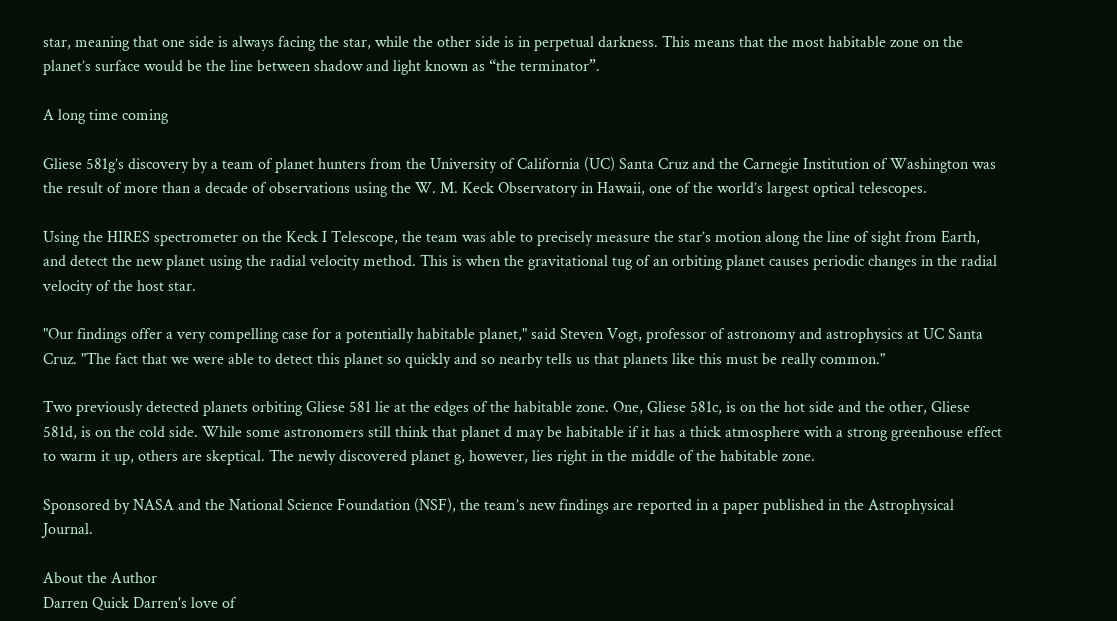star, meaning that one side is always facing the star, while the other side is in perpetual darkness. This means that the most habitable zone on the planet’s surface would be the line between shadow and light known as “the terminator”.

A long time coming

Gliese 581g’s discovery by a team of planet hunters from the University of California (UC) Santa Cruz and the Carnegie Institution of Washington was the result of more than a decade of observations using the W. M. Keck Observatory in Hawaii, one of the world’s largest optical telescopes.

Using the HIRES spectrometer on the Keck I Telescope, the team was able to precisely measure the star’s motion along the line of sight from Earth, and detect the new planet using the radial velocity method. This is when the gravitational tug of an orbiting planet causes periodic changes in the radial velocity of the host star.

"Our findings offer a very compelling case for a potentially habitable planet," said Steven Vogt, professor of astronomy and astrophysics at UC Santa Cruz. "The fact that we were able to detect this planet so quickly and so nearby tells us that planets like this must be really common."

Two previously detected planets orbiting Gliese 581 lie at the edges of the habitable zone. One, Gliese 581c, is on the hot side and the other, Gliese 581d, is on the cold side. While some astronomers still think that planet d may be habitable if it has a thick atmosphere with a strong greenhouse effect to warm it up, others are skeptical. The newly discovered planet g, however, lies right in the middle of the habitable zone.

Sponsored by NASA and the National Science Foundation (NSF), the team’s new findings are reported in a paper published in the Astrophysical Journal.

About the Author
Darren Quick Darren's love of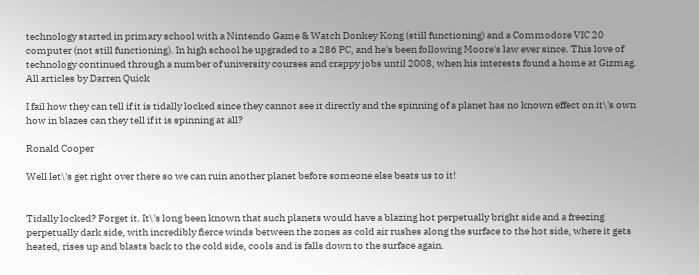technology started in primary school with a Nintendo Game & Watch Donkey Kong (still functioning) and a Commodore VIC 20 computer (not still functioning). In high school he upgraded to a 286 PC, and he's been following Moore's law ever since. This love of technology continued through a number of university courses and crappy jobs until 2008, when his interests found a home at Gizmag. All articles by Darren Quick

I fail how they can tell if it is tidally locked since they cannot see it directly and the spinning of a planet has no known effect on it\'s own how in blazes can they tell if it is spinning at all?

Ronald Cooper

Well let\'s get right over there so we can ruin another planet before someone else beats us to it!


Tidally locked? Forget it. It\'s long been known that such planets would have a blazing hot perpetually bright side and a freezing perpetually dark side, with incredibly fierce winds between the zones as cold air rushes along the surface to the hot side, where it gets heated, rises up and blasts back to the cold side, cools and is falls down to the surface again.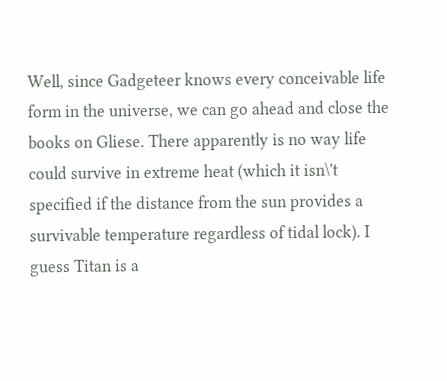Well, since Gadgeteer knows every conceivable life form in the universe, we can go ahead and close the books on Gliese. There apparently is no way life could survive in extreme heat (which it isn\'t specified if the distance from the sun provides a survivable temperature regardless of tidal lock). I guess Titan is a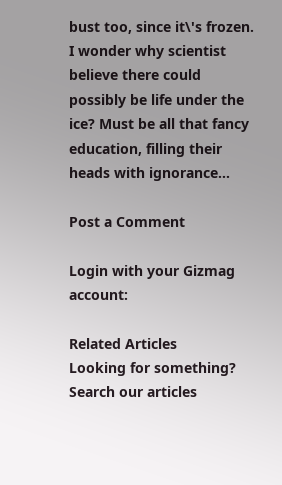bust too, since it\'s frozen. I wonder why scientist believe there could possibly be life under the ice? Must be all that fancy education, filling their heads with ignorance...

Post a Comment

Login with your Gizmag account:

Related Articles
Looking for something? Search our articles